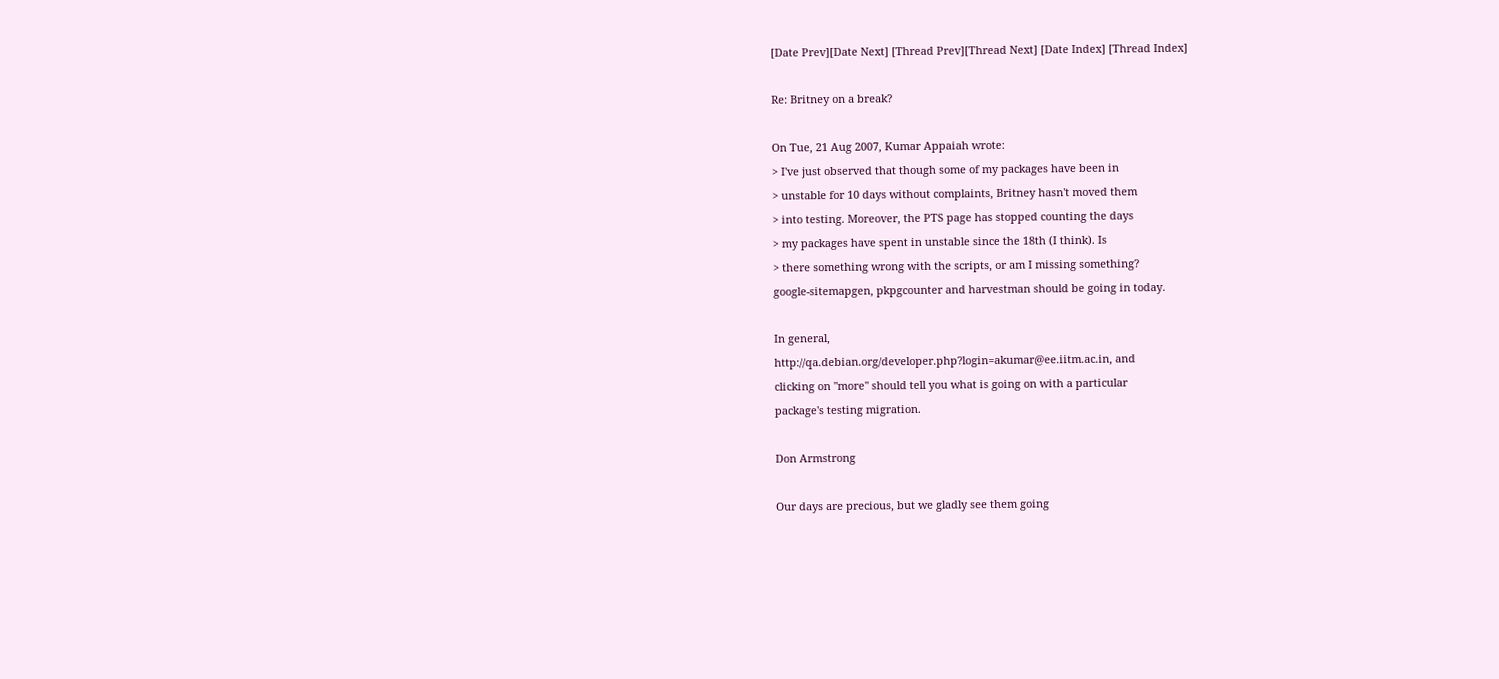[Date Prev][Date Next] [Thread Prev][Thread Next] [Date Index] [Thread Index]

Re: Britney on a break?

On Tue, 21 Aug 2007, Kumar Appaiah wrote:
> I've just observed that though some of my packages have been in
> unstable for 10 days without complaints, Britney hasn't moved them
> into testing. Moreover, the PTS page has stopped counting the days
> my packages have spent in unstable since the 18th (I think). Is
> there something wrong with the scripts, or am I missing something?
google-sitemapgen, pkpgcounter and harvestman should be going in today.

In general,
http://qa.debian.org/developer.php?login=akumar@ee.iitm.ac.in, and
clicking on "more" should tell you what is going on with a particular
package's testing migration.

Don Armstrong

Our days are precious, but we gladly see them going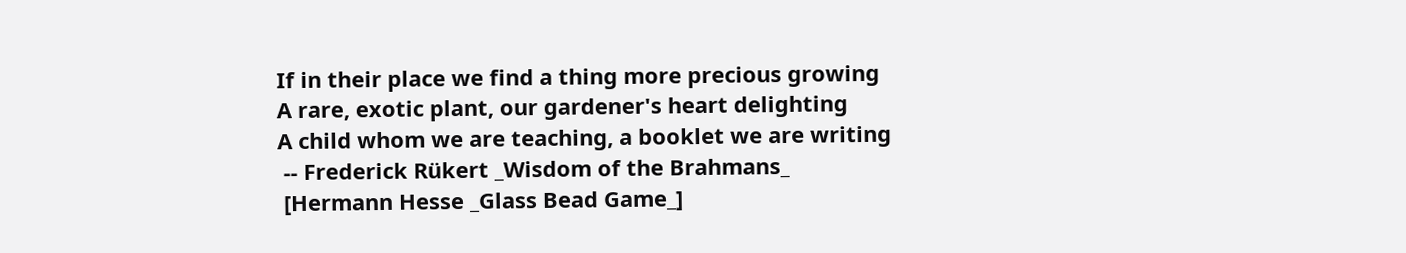If in their place we find a thing more precious growing
A rare, exotic plant, our gardener's heart delighting
A child whom we are teaching, a booklet we are writing
 -- Frederick Rükert _Wisdom of the Brahmans_
 [Hermann Hesse _Glass Bead Game_]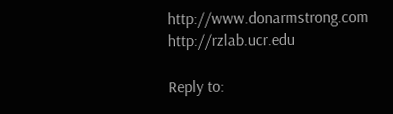http://www.donarmstrong.com              http://rzlab.ucr.edu

Reply to: